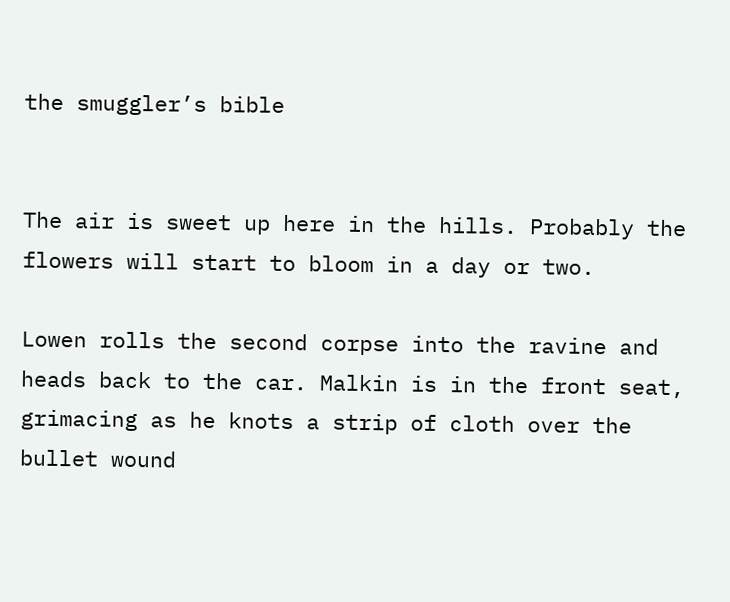the smuggler’s bible


The air is sweet up here in the hills. Probably the flowers will start to bloom in a day or two.

Lowen rolls the second corpse into the ravine and heads back to the car. Malkin is in the front seat, grimacing as he knots a strip of cloth over the bullet wound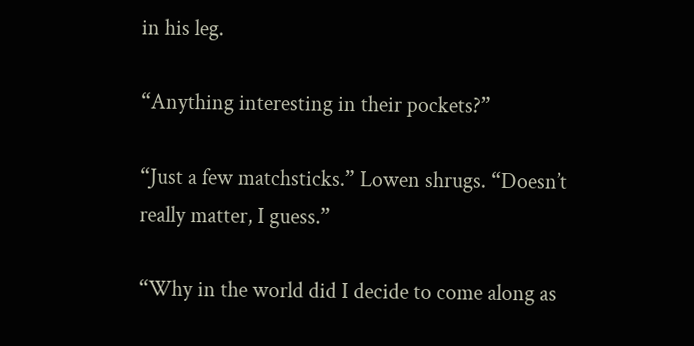in his leg.

“Anything interesting in their pockets?”

“Just a few matchsticks.” Lowen shrugs. “Doesn’t really matter, I guess.”

“Why in the world did I decide to come along as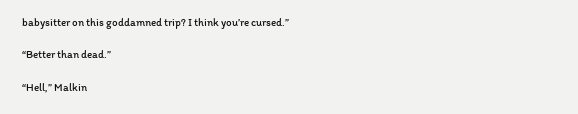babysitter on this goddamned trip? I think you’re cursed.”

“Better than dead.”

“Hell,” Malkin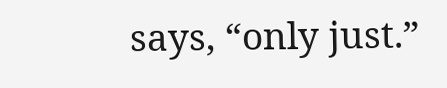says, “only just.”